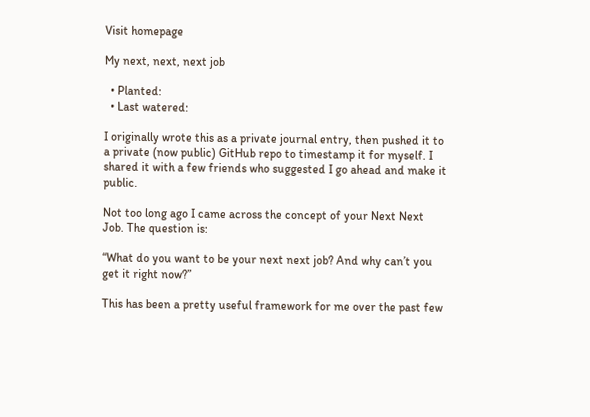Visit homepage

My next, next, next job

  • Planted:
  • Last watered:

I originally wrote this as a private journal entry, then pushed it to a private (now public) GitHub repo to timestamp it for myself. I shared it with a few friends who suggested I go ahead and make it public.

Not too long ago I came across the concept of your Next Next Job. The question is:

“What do you want to be your next next job? And why can’t you get it right now?”

This has been a pretty useful framework for me over the past few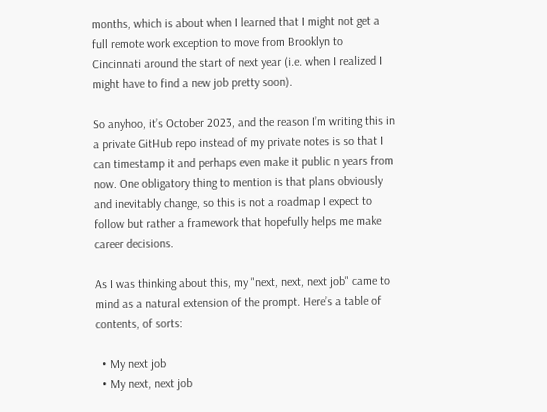months, which is about when I learned that I might not get a full remote work exception to move from Brooklyn to Cincinnati around the start of next year (i.e. when I realized I might have to find a new job pretty soon).

So anyhoo, it’s October 2023, and the reason I’m writing this in a private GitHub repo instead of my private notes is so that I can timestamp it and perhaps even make it public n years from now. One obligatory thing to mention is that plans obviously and inevitably change, so this is not a roadmap I expect to follow but rather a framework that hopefully helps me make career decisions.

As I was thinking about this, my "next, next, next job" came to mind as a natural extension of the prompt. Here’s a table of contents, of sorts:

  • My next job
  • My next, next job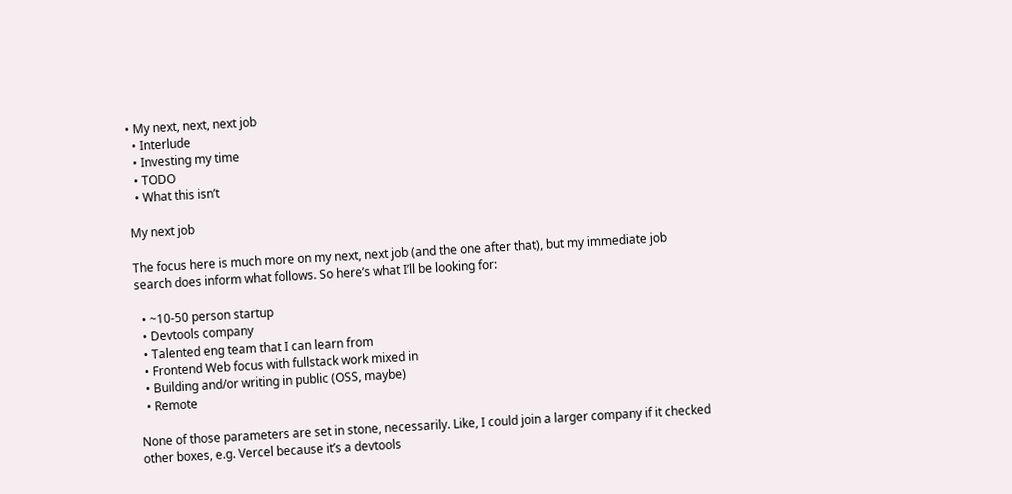• My next, next, next job
  • Interlude
  • Investing my time
  • TODO
  • What this isn’t

My next job

The focus here is much more on my next, next job (and the one after that), but my immediate job search does inform what follows. So here’s what I’ll be looking for:

  • ~10-50 person startup
  • Devtools company
  • Talented eng team that I can learn from
  • Frontend Web focus with fullstack work mixed in
  • Building and/or writing in public (OSS, maybe)
  • Remote

None of those parameters are set in stone, necessarily. Like, I could join a larger company if it checked other boxes, e.g. Vercel because it’s a devtools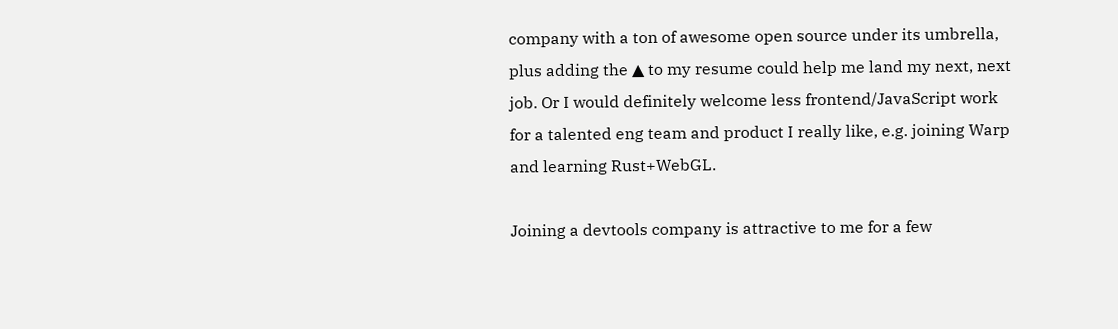company with a ton of awesome open source under its umbrella, plus adding the ▲ to my resume could help me land my next, next job. Or I would definitely welcome less frontend/JavaScript work for a talented eng team and product I really like, e.g. joining Warp and learning Rust+WebGL.

Joining a devtools company is attractive to me for a few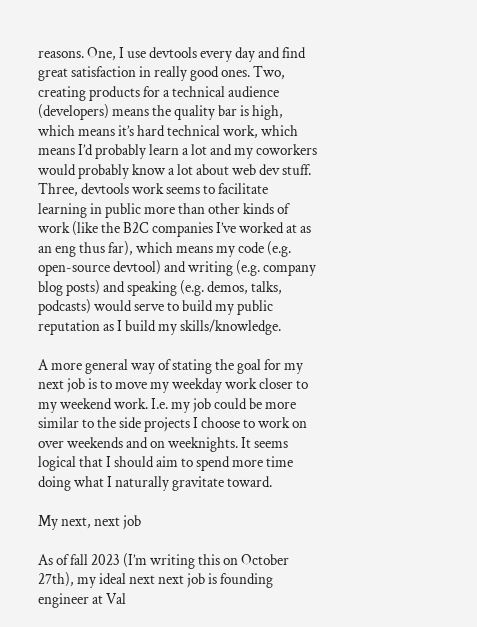reasons. One, I use devtools every day and find great satisfaction in really good ones. Two, creating products for a technical audience (developers) means the quality bar is high, which means it’s hard technical work, which means I’d probably learn a lot and my coworkers would probably know a lot about web dev stuff. Three, devtools work seems to facilitate learning in public more than other kinds of work (like the B2C companies I’ve worked at as an eng thus far), which means my code (e.g. open-source devtool) and writing (e.g. company blog posts) and speaking (e.g. demos, talks, podcasts) would serve to build my public reputation as I build my skills/knowledge.

A more general way of stating the goal for my next job is to move my weekday work closer to my weekend work. I.e. my job could be more similar to the side projects I choose to work on over weekends and on weeknights. It seems logical that I should aim to spend more time doing what I naturally gravitate toward.

My next, next job

As of fall 2023 (I’m writing this on October 27th), my ideal next next job is founding engineer at Val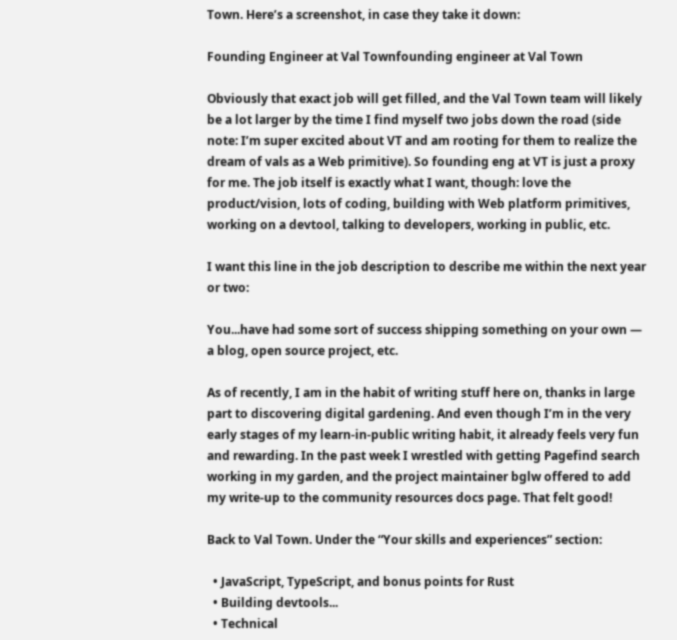Town. Here’s a screenshot, in case they take it down:

Founding Engineer at Val Townfounding engineer at Val Town

Obviously that exact job will get filled, and the Val Town team will likely be a lot larger by the time I find myself two jobs down the road (side note: I’m super excited about VT and am rooting for them to realize the dream of vals as a Web primitive). So founding eng at VT is just a proxy for me. The job itself is exactly what I want, though: love the product/vision, lots of coding, building with Web platform primitives, working on a devtool, talking to developers, working in public, etc.

I want this line in the job description to describe me within the next year or two:

You...have had some sort of success shipping something on your own — a blog, open source project, etc.

As of recently, I am in the habit of writing stuff here on, thanks in large part to discovering digital gardening. And even though I’m in the very early stages of my learn-in-public writing habit, it already feels very fun and rewarding. In the past week I wrestled with getting Pagefind search working in my garden, and the project maintainer bglw offered to add my write-up to the community resources docs page. That felt good!

Back to Val Town. Under the “Your skills and experiences” section:

  • JavaScript, TypeScript, and bonus points for Rust
  • Building devtools...
  • Technical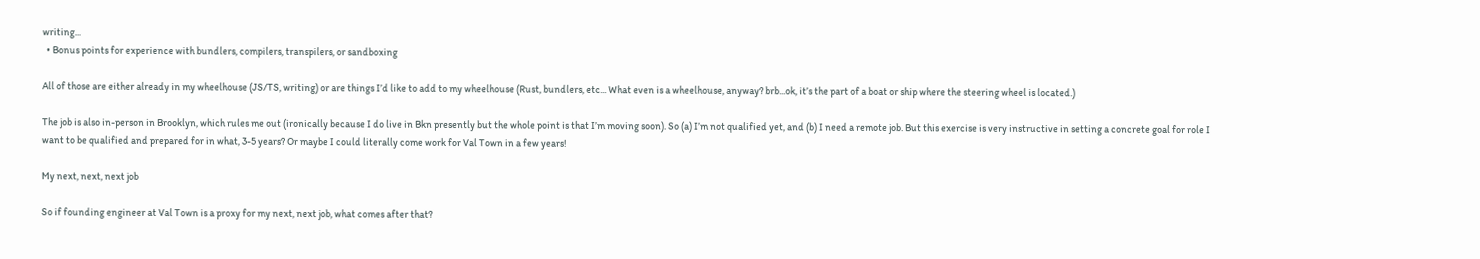writing...
  • Bonus points for experience with bundlers, compilers, transpilers, or sandboxing

All of those are either already in my wheelhouse (JS/TS, writing) or are things I’d like to add to my wheelhouse (Rust, bundlers, etc... What even is a wheelhouse, anyway? brb...ok, it’s the part of a boat or ship where the steering wheel is located.)

The job is also in-person in Brooklyn, which rules me out (ironically because I do live in Bkn presently but the whole point is that I’m moving soon). So (a) I’m not qualified yet, and (b) I need a remote job. But this exercise is very instructive in setting a concrete goal for role I want to be qualified and prepared for in what, 3-5 years? Or maybe I could literally come work for Val Town in a few years!

My next, next, next job

So if founding engineer at Val Town is a proxy for my next, next job, what comes after that?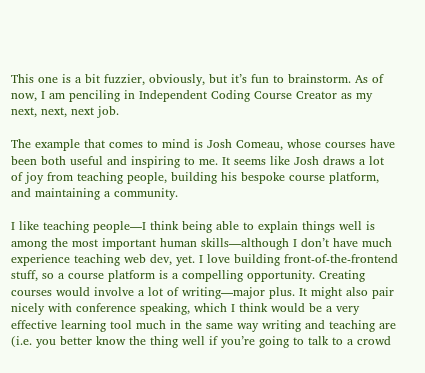This one is a bit fuzzier, obviously, but it’s fun to brainstorm. As of now, I am penciling in Independent Coding Course Creator as my next, next, next job.

The example that comes to mind is Josh Comeau, whose courses have been both useful and inspiring to me. It seems like Josh draws a lot of joy from teaching people, building his bespoke course platform, and maintaining a community.

I like teaching people—I think being able to explain things well is among the most important human skills—although I don’t have much experience teaching web dev, yet. I love building front-of-the-frontend stuff, so a course platform is a compelling opportunity. Creating courses would involve a lot of writing—major plus. It might also pair nicely with conference speaking, which I think would be a very effective learning tool much in the same way writing and teaching are (i.e. you better know the thing well if you’re going to talk to a crowd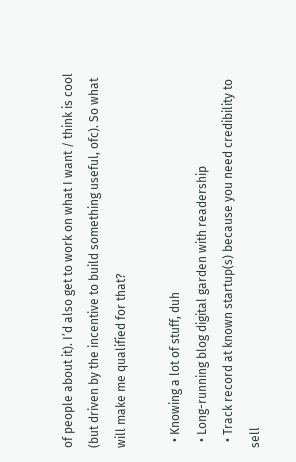of people about it). I’d also get to work on what I want / think is cool (but driven by the incentive to build something useful, ofc). So what will make me qualified for that?

  • Knowing a lot of stuff, duh
  • Long-running blog digital garden with readership
  • Track record at known startup(s) because you need credibility to sell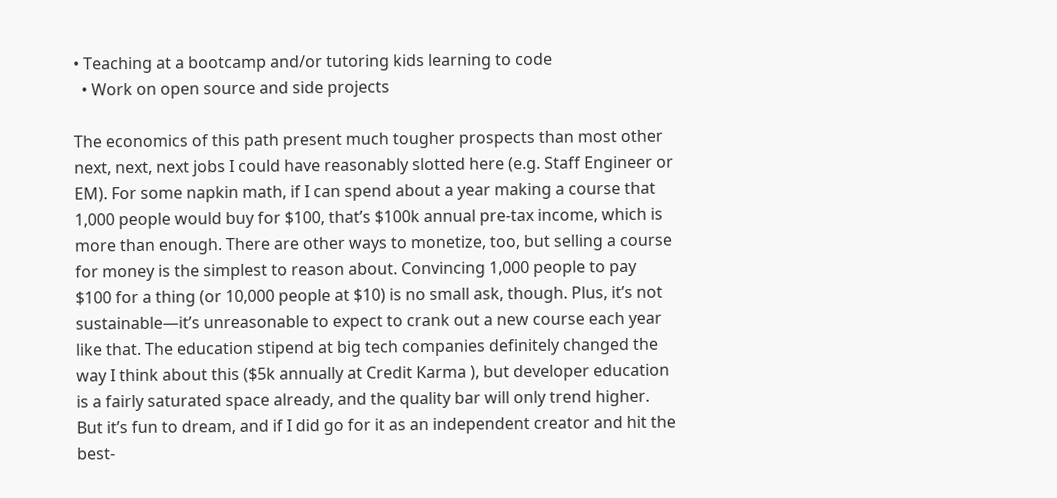• Teaching at a bootcamp and/or tutoring kids learning to code
  • Work on open source and side projects

The economics of this path present much tougher prospects than most other next, next, next jobs I could have reasonably slotted here (e.g. Staff Engineer or EM). For some napkin math, if I can spend about a year making a course that 1,000 people would buy for $100, that’s $100k annual pre-tax income, which is more than enough. There are other ways to monetize, too, but selling a course for money is the simplest to reason about. Convincing 1,000 people to pay $100 for a thing (or 10,000 people at $10) is no small ask, though. Plus, it’s not sustainable—it’s unreasonable to expect to crank out a new course each year like that. The education stipend at big tech companies definitely changed the way I think about this ($5k annually at Credit Karma ), but developer education is a fairly saturated space already, and the quality bar will only trend higher. But it’s fun to dream, and if I did go for it as an independent creator and hit the best-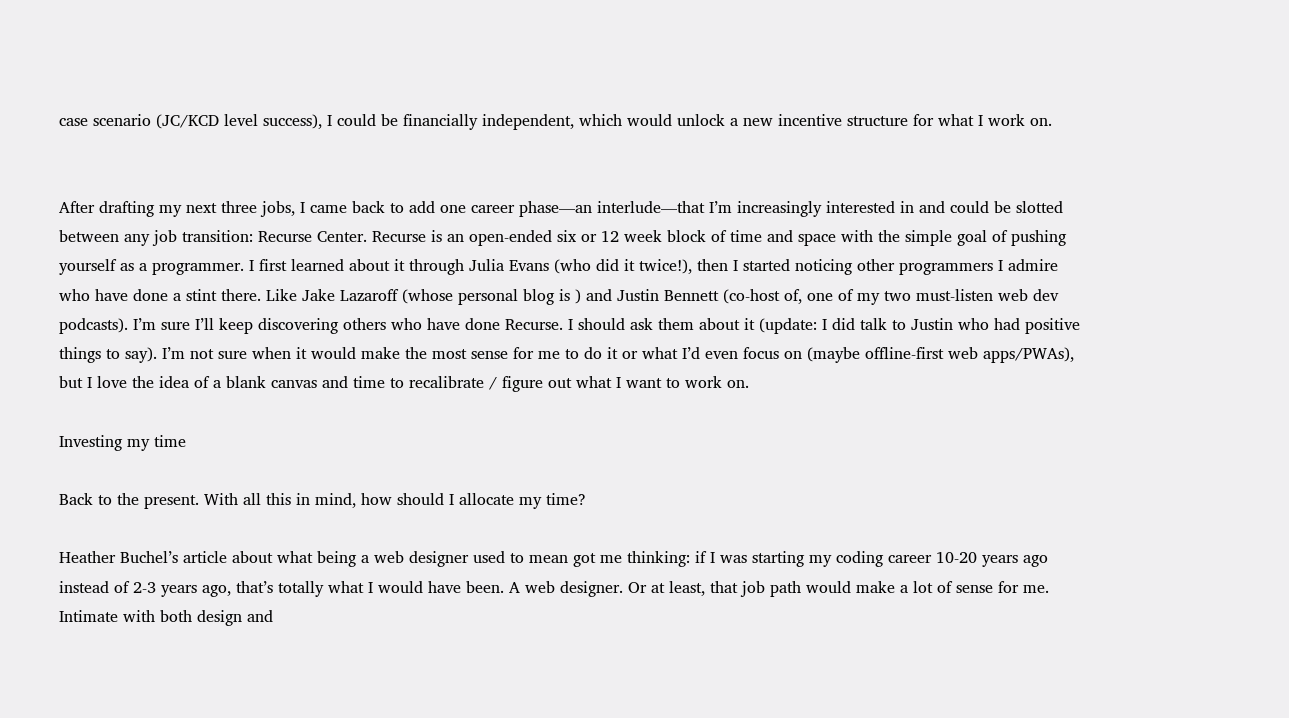case scenario (JC/KCD level success), I could be financially independent, which would unlock a new incentive structure for what I work on.


After drafting my next three jobs, I came back to add one career phase—an interlude—that I’m increasingly interested in and could be slotted between any job transition: Recurse Center. Recurse is an open-ended six or 12 week block of time and space with the simple goal of pushing yourself as a programmer. I first learned about it through Julia Evans (who did it twice!), then I started noticing other programmers I admire who have done a stint there. Like Jake Lazaroff (whose personal blog is ) and Justin Bennett (co-host of, one of my two must-listen web dev podcasts). I’m sure I’ll keep discovering others who have done Recurse. I should ask them about it (update: I did talk to Justin who had positive things to say). I’m not sure when it would make the most sense for me to do it or what I’d even focus on (maybe offline-first web apps/PWAs), but I love the idea of a blank canvas and time to recalibrate / figure out what I want to work on.

Investing my time

Back to the present. With all this in mind, how should I allocate my time?

Heather Buchel’s article about what being a web designer used to mean got me thinking: if I was starting my coding career 10-20 years ago instead of 2-3 years ago, that’s totally what I would have been. A web designer. Or at least, that job path would make a lot of sense for me. Intimate with both design and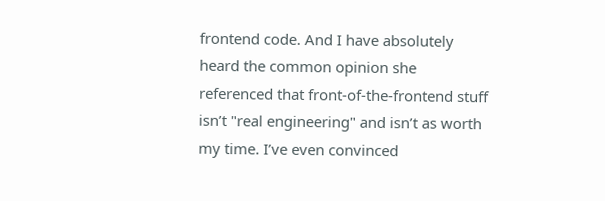frontend code. And I have absolutely heard the common opinion she referenced that front-of-the-frontend stuff isn’t "real engineering" and isn’t as worth my time. I’ve even convinced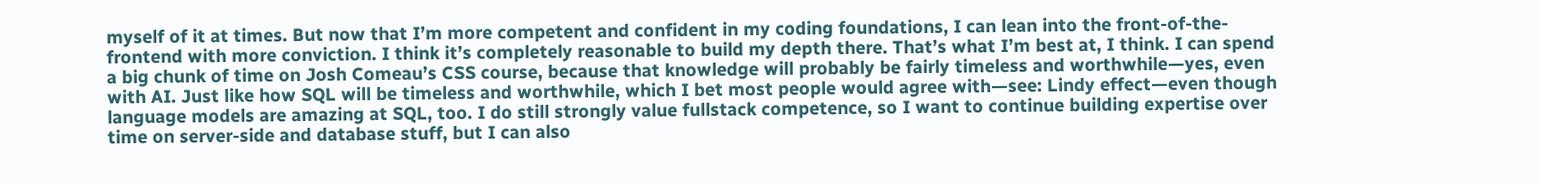myself of it at times. But now that I’m more competent and confident in my coding foundations, I can lean into the front-of-the-frontend with more conviction. I think it’s completely reasonable to build my depth there. That’s what I’m best at, I think. I can spend a big chunk of time on Josh Comeau’s CSS course, because that knowledge will probably be fairly timeless and worthwhile—yes, even with AI. Just like how SQL will be timeless and worthwhile, which I bet most people would agree with—see: Lindy effect—even though language models are amazing at SQL, too. I do still strongly value fullstack competence, so I want to continue building expertise over time on server-side and database stuff, but I can also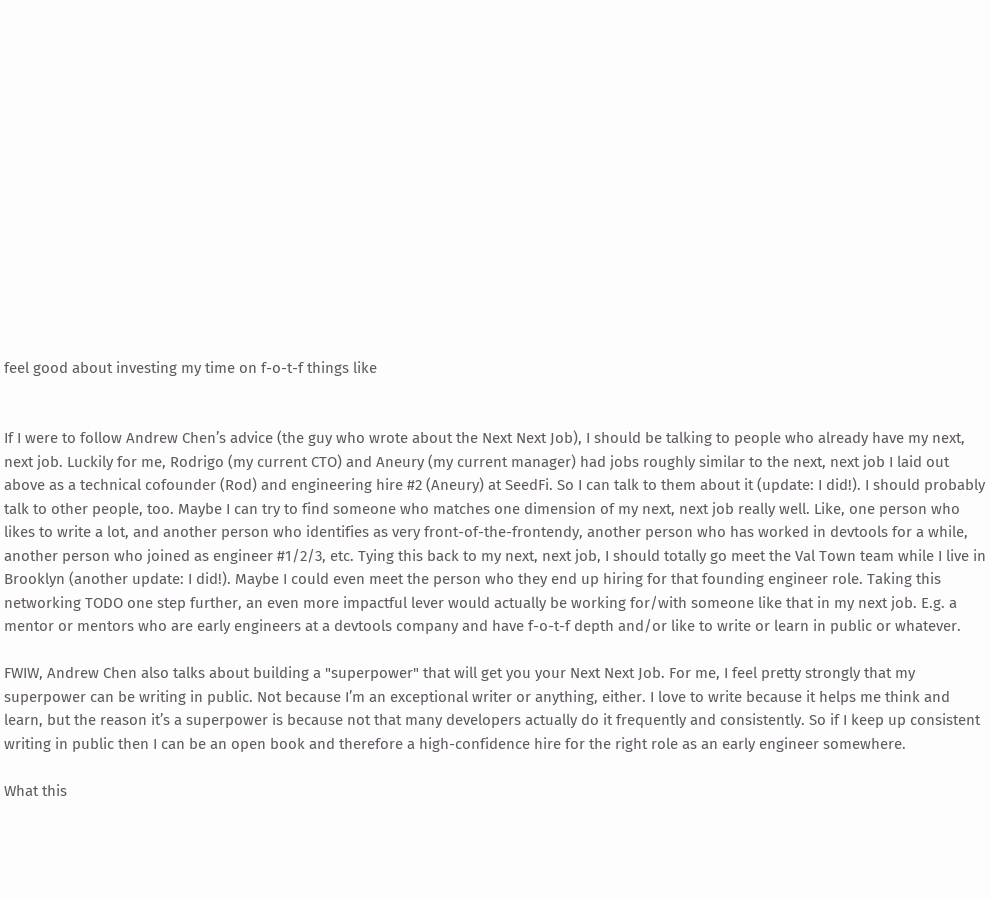feel good about investing my time on f-o-t-f things like


If I were to follow Andrew Chen’s advice (the guy who wrote about the Next Next Job), I should be talking to people who already have my next, next job. Luckily for me, Rodrigo (my current CTO) and Aneury (my current manager) had jobs roughly similar to the next, next job I laid out above as a technical cofounder (Rod) and engineering hire #2 (Aneury) at SeedFi. So I can talk to them about it (update: I did!). I should probably talk to other people, too. Maybe I can try to find someone who matches one dimension of my next, next job really well. Like, one person who likes to write a lot, and another person who identifies as very front-of-the-frontendy, another person who has worked in devtools for a while, another person who joined as engineer #1/2/3, etc. Tying this back to my next, next job, I should totally go meet the Val Town team while I live in Brooklyn (another update: I did!). Maybe I could even meet the person who they end up hiring for that founding engineer role. Taking this networking TODO one step further, an even more impactful lever would actually be working for/with someone like that in my next job. E.g. a mentor or mentors who are early engineers at a devtools company and have f-o-t-f depth and/or like to write or learn in public or whatever.

FWIW, Andrew Chen also talks about building a "superpower" that will get you your Next Next Job. For me, I feel pretty strongly that my superpower can be writing in public. Not because I’m an exceptional writer or anything, either. I love to write because it helps me think and learn, but the reason it’s a superpower is because not that many developers actually do it frequently and consistently. So if I keep up consistent writing in public then I can be an open book and therefore a high-confidence hire for the right role as an early engineer somewhere.

What this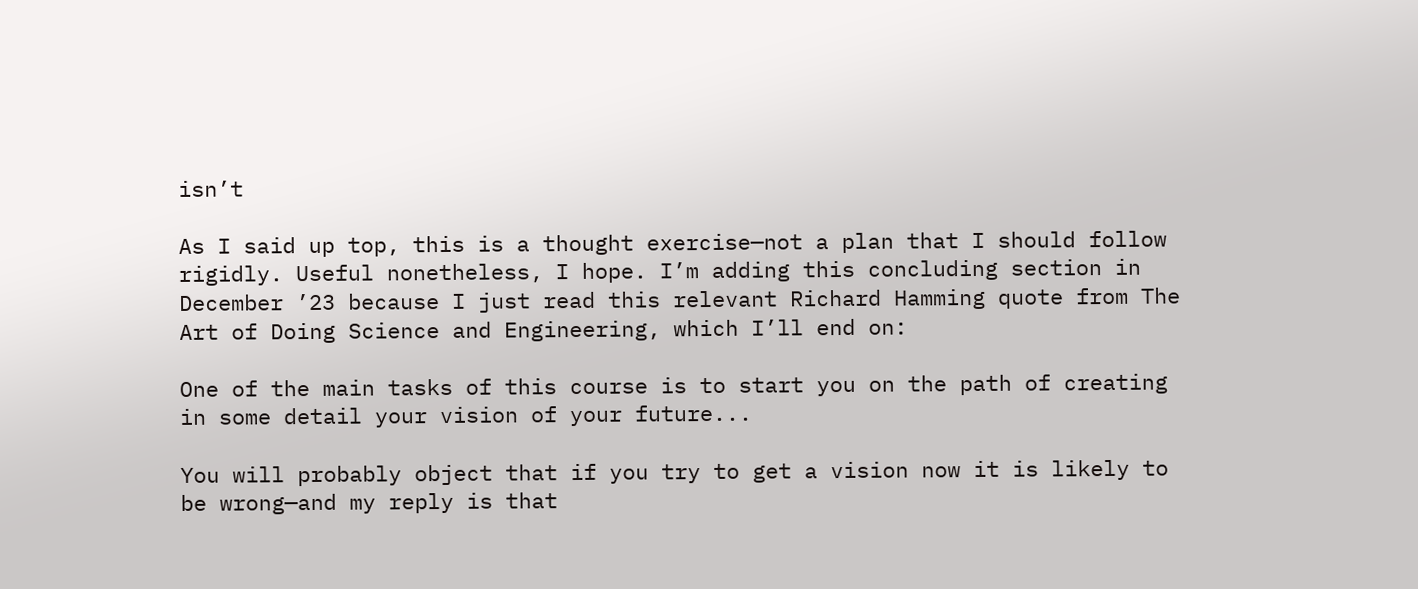isn’t

As I said up top, this is a thought exercise—not a plan that I should follow rigidly. Useful nonetheless, I hope. I’m adding this concluding section in December ’23 because I just read this relevant Richard Hamming quote from The Art of Doing Science and Engineering, which I’ll end on:

One of the main tasks of this course is to start you on the path of creating in some detail your vision of your future...

You will probably object that if you try to get a vision now it is likely to be wrong—and my reply is that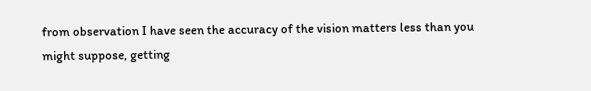from observation I have seen the accuracy of the vision matters less than you might suppose, getting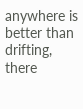anywhere is better than drifting, there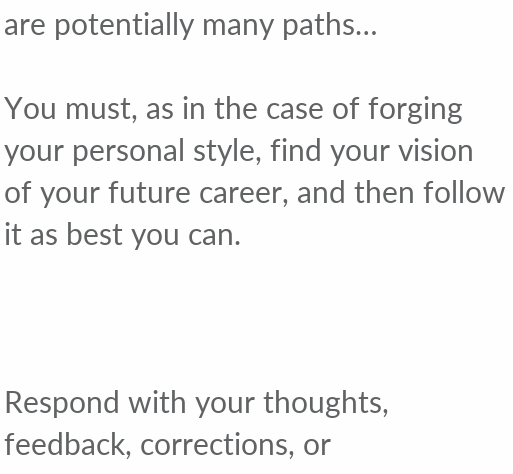are potentially many paths…

You must, as in the case of forging your personal style, find your vision of your future career, and then follow it as best you can.



Respond with your thoughts, feedback, corrections, or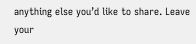anything else you’d like to share. Leave your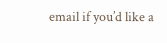email if you’d like a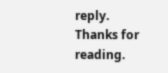reply. Thanks for reading.